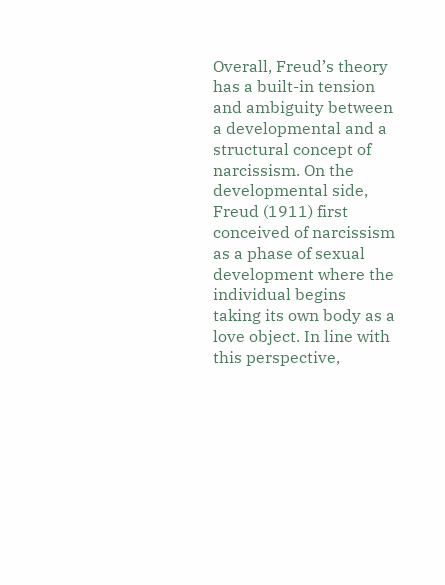Overall, Freud’s theory has a built-in tension and ambiguity between a developmental and a structural concept of narcissism. On the developmental side, Freud (1911) first conceived of narcissism as a phase of sexual development where the individual begins taking its own body as a love object. In line with this perspective,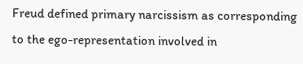Freud defined primary narcissism as corresponding to the ego-representation involved in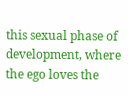this sexual phase of development, where the ego loves the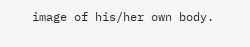image of his/her own body.